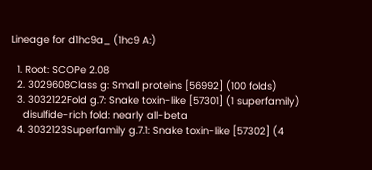Lineage for d1hc9a_ (1hc9 A:)

  1. Root: SCOPe 2.08
  2. 3029608Class g: Small proteins [56992] (100 folds)
  3. 3032122Fold g.7: Snake toxin-like [57301] (1 superfamily)
    disulfide-rich fold: nearly all-beta
  4. 3032123Superfamily g.7.1: Snake toxin-like [57302] (4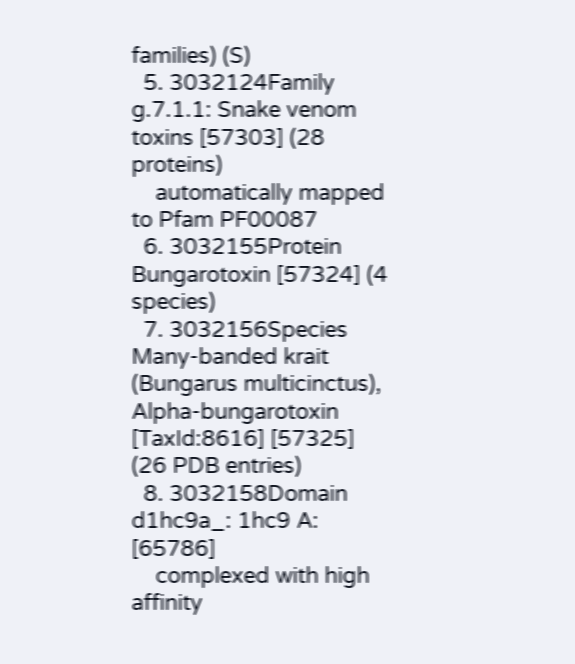families) (S)
  5. 3032124Family g.7.1.1: Snake venom toxins [57303] (28 proteins)
    automatically mapped to Pfam PF00087
  6. 3032155Protein Bungarotoxin [57324] (4 species)
  7. 3032156Species Many-banded krait (Bungarus multicinctus), Alpha-bungarotoxin [TaxId:8616] [57325] (26 PDB entries)
  8. 3032158Domain d1hc9a_: 1hc9 A: [65786]
    complexed with high affinity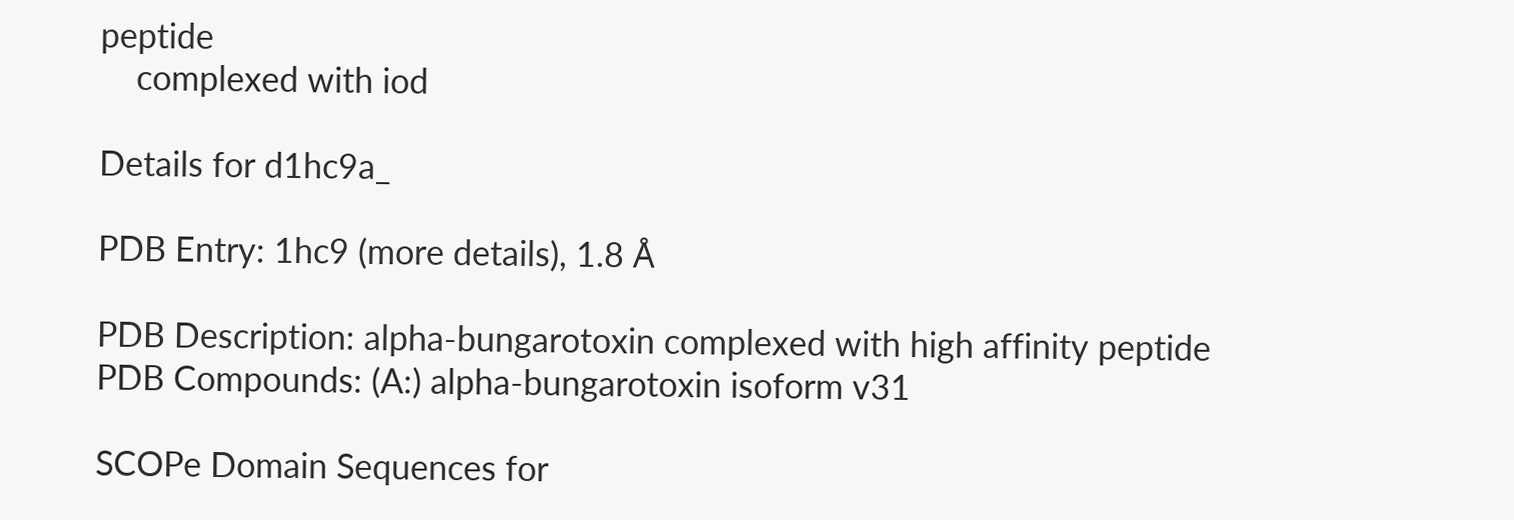peptide
    complexed with iod

Details for d1hc9a_

PDB Entry: 1hc9 (more details), 1.8 Å

PDB Description: alpha-bungarotoxin complexed with high affinity peptide
PDB Compounds: (A:) alpha-bungarotoxin isoform v31

SCOPe Domain Sequences for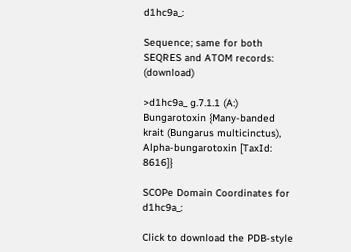d1hc9a_:

Sequence; same for both SEQRES and ATOM records: (download)

>d1hc9a_ g.7.1.1 (A:) Bungarotoxin {Many-banded krait (Bungarus multicinctus), Alpha-bungarotoxin [TaxId: 8616]}

SCOPe Domain Coordinates for d1hc9a_:

Click to download the PDB-style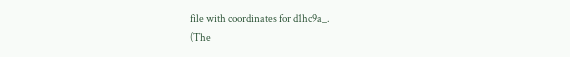file with coordinates for d1hc9a_.
(The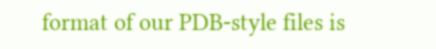format of our PDB-style files is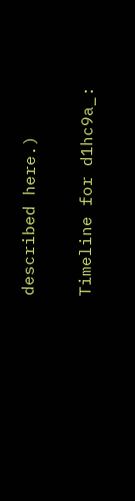described here.)

Timeline for d1hc9a_: